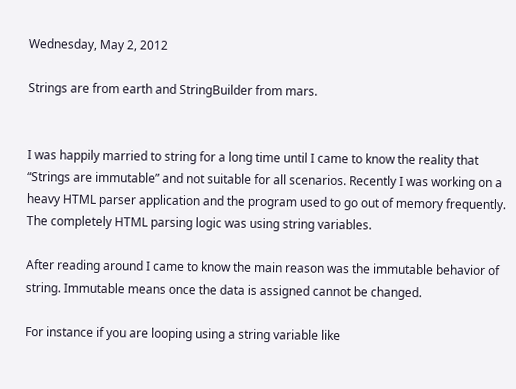Wednesday, May 2, 2012

Strings are from earth and StringBuilder from mars.


I was happily married to string for a long time until I came to know the reality that “Strings are immutable” and not suitable for all scenarios. Recently I was working on a heavy HTML parser application and the program used to go out of memory frequently. The completely HTML parsing logic was using string variables.

After reading around I came to know the main reason was the immutable behavior of string. Immutable means once the data is assigned cannot be changed.

For instance if you are looping using a string variable like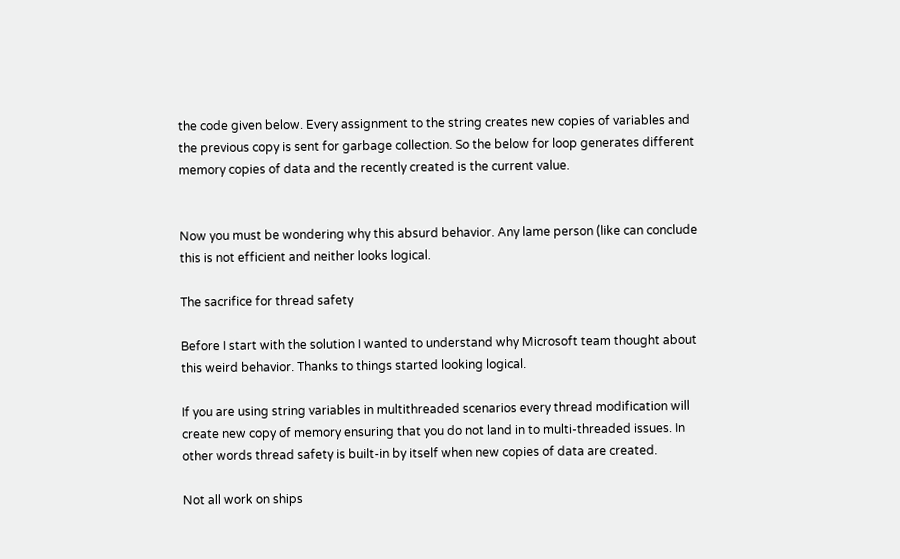the code given below. Every assignment to the string creates new copies of variables and the previous copy is sent for garbage collection. So the below for loop generates different memory copies of data and the recently created is the current value.


Now you must be wondering why this absurd behavior. Any lame person (like can conclude this is not efficient and neither looks logical.

The sacrifice for thread safety

Before I start with the solution I wanted to understand why Microsoft team thought about this weird behavior. Thanks to things started looking logical.

If you are using string variables in multithreaded scenarios every thread modification will create new copy of memory ensuring that you do not land in to multi-threaded issues. In other words thread safety is built-in by itself when new copies of data are created.

Not all work on ships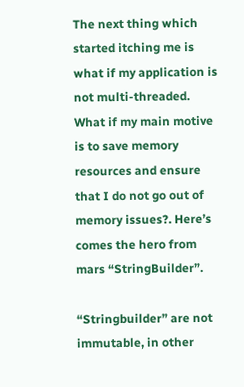The next thing which started itching me is what if my application is not multi-threaded. What if my main motive is to save memory resources and ensure that I do not go out of memory issues?. Here’s comes the hero from mars “StringBuilder”.

“Stringbuilder” are not immutable, in other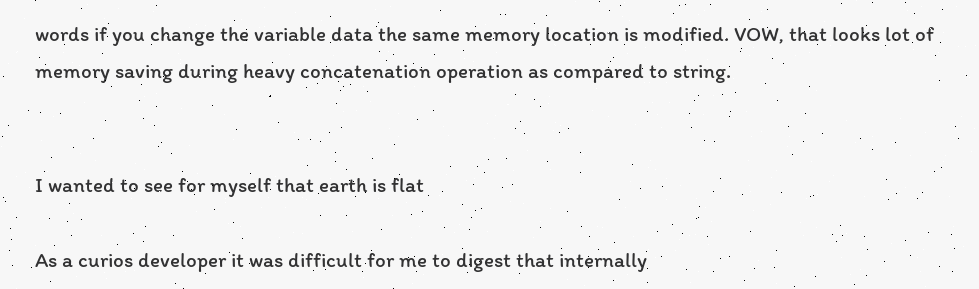words if you change the variable data the same memory location is modified. VOW, that looks lot of memory saving during heavy concatenation operation as compared to string.


I wanted to see for myself that earth is flat

As a curios developer it was difficult for me to digest that internally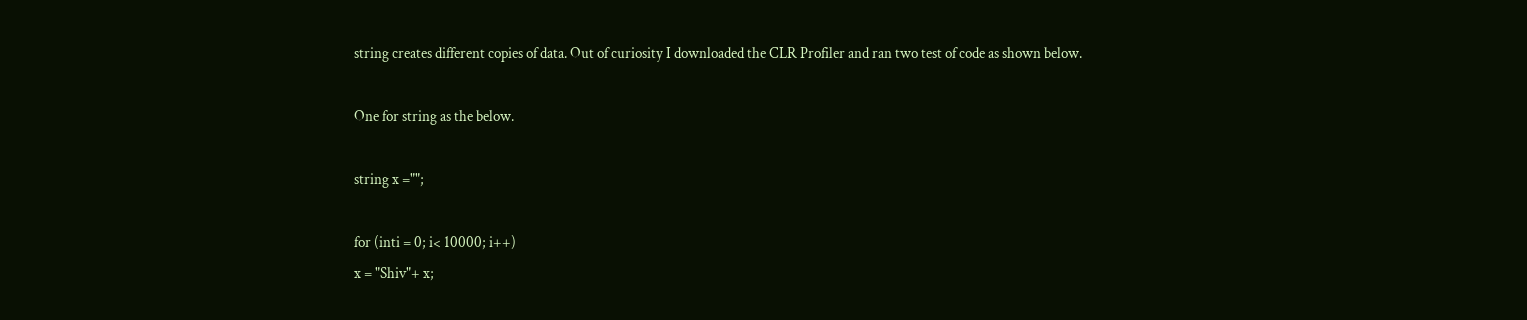string creates different copies of data. Out of curiosity I downloaded the CLR Profiler and ran two test of code as shown below.

One for string as the below.

string x ="";

for (inti = 0; i< 10000; i++)
x = "Shiv"+ x;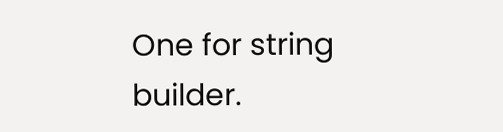One for string builder.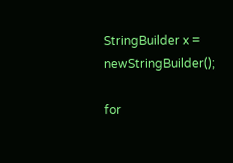StringBuilder x = newStringBuilder();

for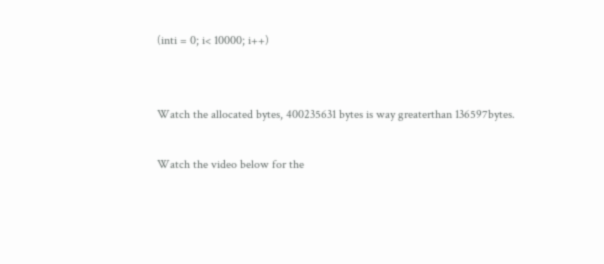(inti = 0; i< 10000; i++)


Watch the allocated bytes, 400235631 bytes is way greaterthan 136597bytes.

Watch the video below for the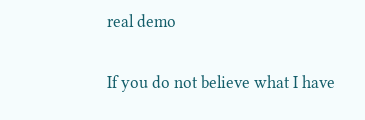real demo

If you do not believe what I have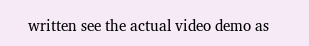written see the actual video demo as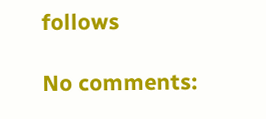follows

No comments: